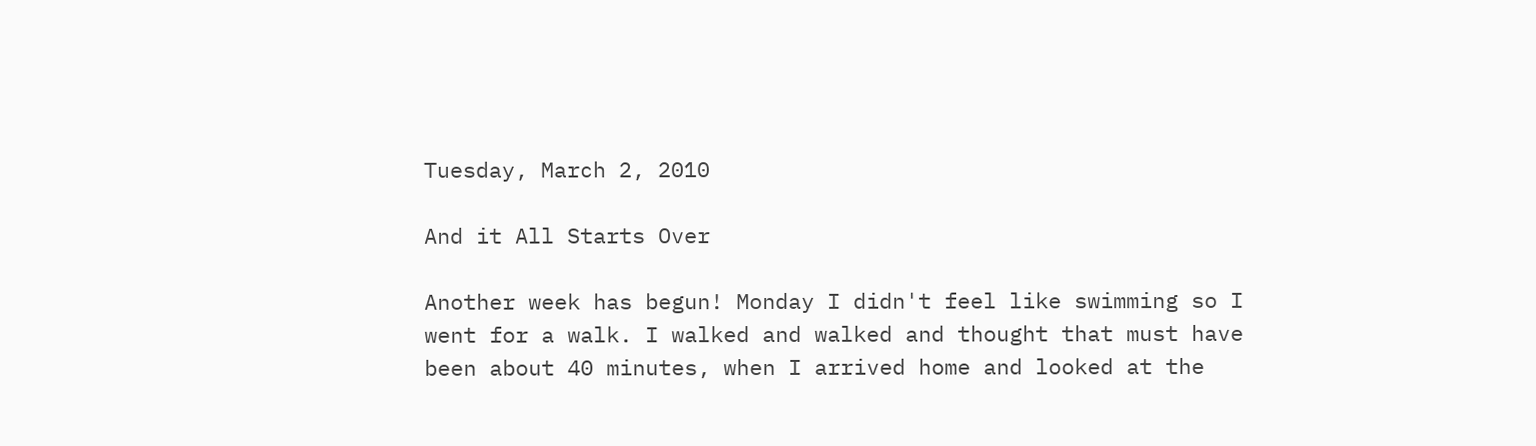Tuesday, March 2, 2010

And it All Starts Over

Another week has begun! Monday I didn't feel like swimming so I went for a walk. I walked and walked and thought that must have been about 40 minutes, when I arrived home and looked at the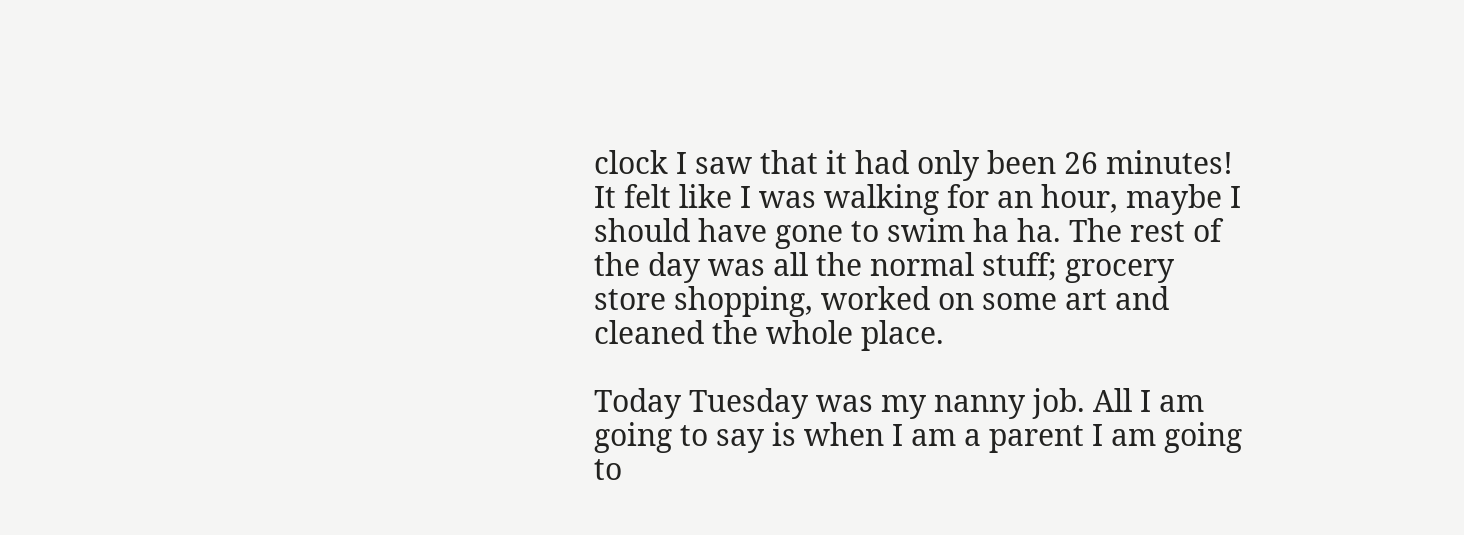clock I saw that it had only been 26 minutes! It felt like I was walking for an hour, maybe I should have gone to swim ha ha. The rest of the day was all the normal stuff; grocery store shopping, worked on some art and cleaned the whole place.

Today Tuesday was my nanny job. All I am going to say is when I am a parent I am going to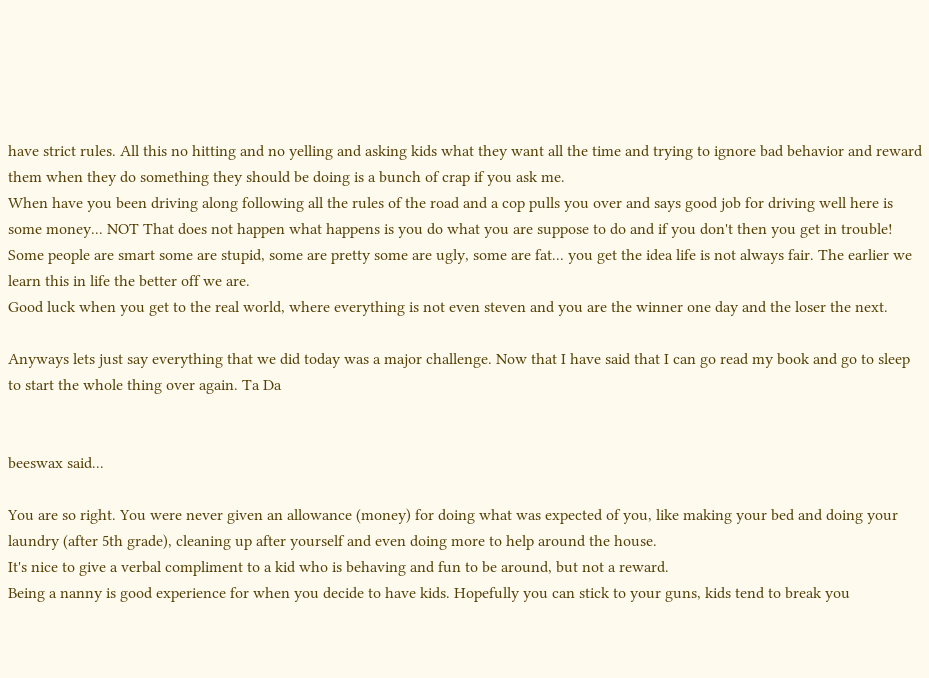have strict rules. All this no hitting and no yelling and asking kids what they want all the time and trying to ignore bad behavior and reward them when they do something they should be doing is a bunch of crap if you ask me.
When have you been driving along following all the rules of the road and a cop pulls you over and says good job for driving well here is some money... NOT That does not happen what happens is you do what you are suppose to do and if you don't then you get in trouble!
Some people are smart some are stupid, some are pretty some are ugly, some are fat... you get the idea life is not always fair. The earlier we learn this in life the better off we are.
Good luck when you get to the real world, where everything is not even steven and you are the winner one day and the loser the next.

Anyways lets just say everything that we did today was a major challenge. Now that I have said that I can go read my book and go to sleep to start the whole thing over again. Ta Da


beeswax said...

You are so right. You were never given an allowance (money) for doing what was expected of you, like making your bed and doing your laundry (after 5th grade), cleaning up after yourself and even doing more to help around the house.
It's nice to give a verbal compliment to a kid who is behaving and fun to be around, but not a reward.
Being a nanny is good experience for when you decide to have kids. Hopefully you can stick to your guns, kids tend to break you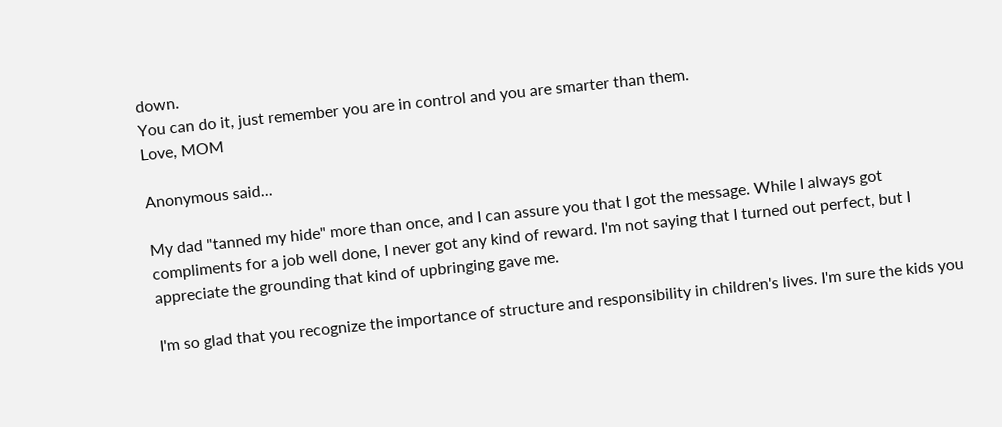down.
You can do it, just remember you are in control and you are smarter than them.
Love, MOM

Anonymous said...

My dad "tanned my hide" more than once, and I can assure you that I got the message. While I always got compliments for a job well done, I never got any kind of reward. I'm not saying that I turned out perfect, but I appreciate the grounding that kind of upbringing gave me.

I'm so glad that you recognize the importance of structure and responsibility in children's lives. I'm sure the kids you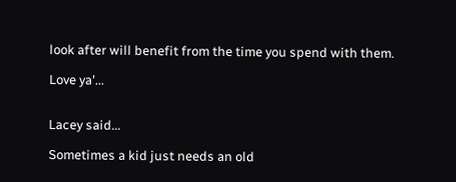look after will benefit from the time you spend with them.

Love ya'...


Lacey said...

Sometimes a kid just needs an old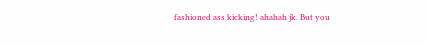fashioned ass kicking! ahahah jk. But you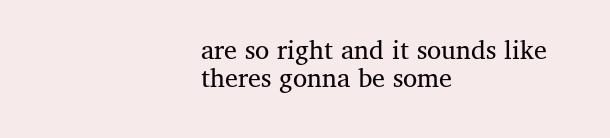are so right and it sounds like theres gonna be some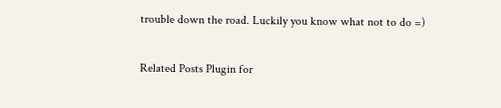trouble down the road. Luckily you know what not to do =)

Related Posts Plugin for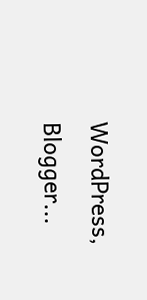WordPress, Blogger...